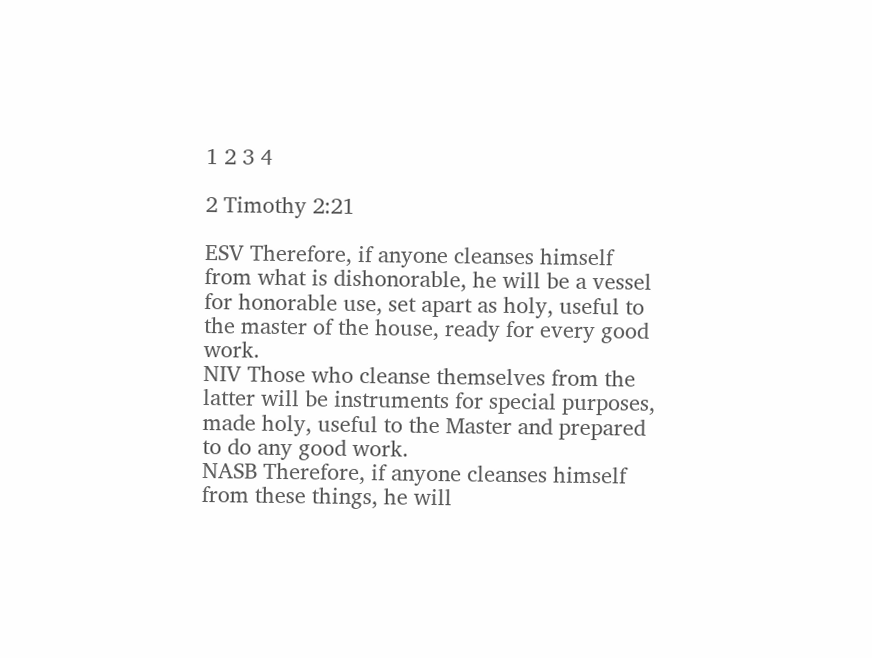1 2 3 4

2 Timothy 2:21

ESV Therefore, if anyone cleanses himself from what is dishonorable, he will be a vessel for honorable use, set apart as holy, useful to the master of the house, ready for every good work.
NIV Those who cleanse themselves from the latter will be instruments for special purposes, made holy, useful to the Master and prepared to do any good work.
NASB Therefore, if anyone cleanses himself from these things, he will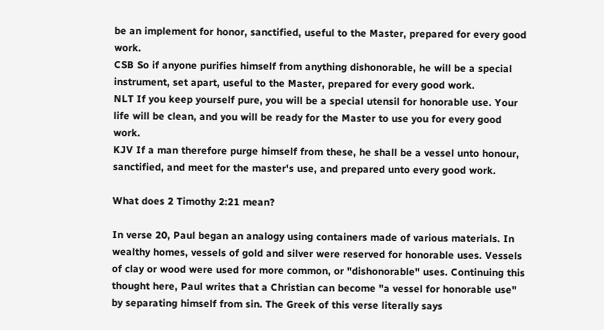be an implement for honor, sanctified, useful to the Master, prepared for every good work.
CSB So if anyone purifies himself from anything dishonorable, he will be a special instrument, set apart, useful to the Master, prepared for every good work.
NLT If you keep yourself pure, you will be a special utensil for honorable use. Your life will be clean, and you will be ready for the Master to use you for every good work.
KJV If a man therefore purge himself from these, he shall be a vessel unto honour, sanctified, and meet for the master's use, and prepared unto every good work.

What does 2 Timothy 2:21 mean?

In verse 20, Paul began an analogy using containers made of various materials. In wealthy homes, vessels of gold and silver were reserved for honorable uses. Vessels of clay or wood were used for more common, or "dishonorable" uses. Continuing this thought here, Paul writes that a Christian can become "a vessel for honorable use" by separating himself from sin. The Greek of this verse literally says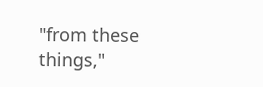"from these things,"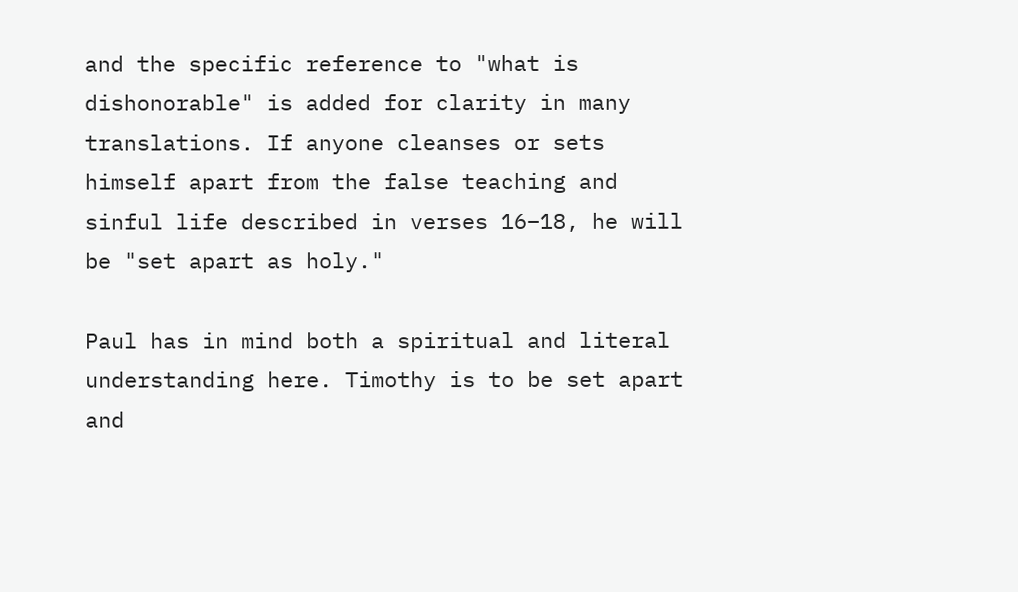and the specific reference to "what is dishonorable" is added for clarity in many translations. If anyone cleanses or sets himself apart from the false teaching and sinful life described in verses 16–18, he will be "set apart as holy."

Paul has in mind both a spiritual and literal understanding here. Timothy is to be set apart and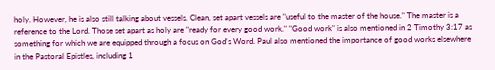holy. However, he is also still talking about vessels. Clean, set apart vessels are "useful to the master of the house." The master is a reference to the Lord. Those set apart as holy are "ready for every good work." "Good work" is also mentioned in 2 Timothy 3:17 as something for which we are equipped through a focus on God's Word. Paul also mentioned the importance of good works elsewhere in the Pastoral Epistles, including 1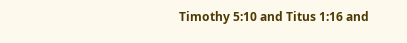Timothy 5:10 and Titus 1:16 and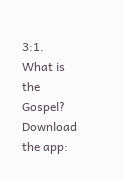3:1.
What is the Gospel?
Download the app: